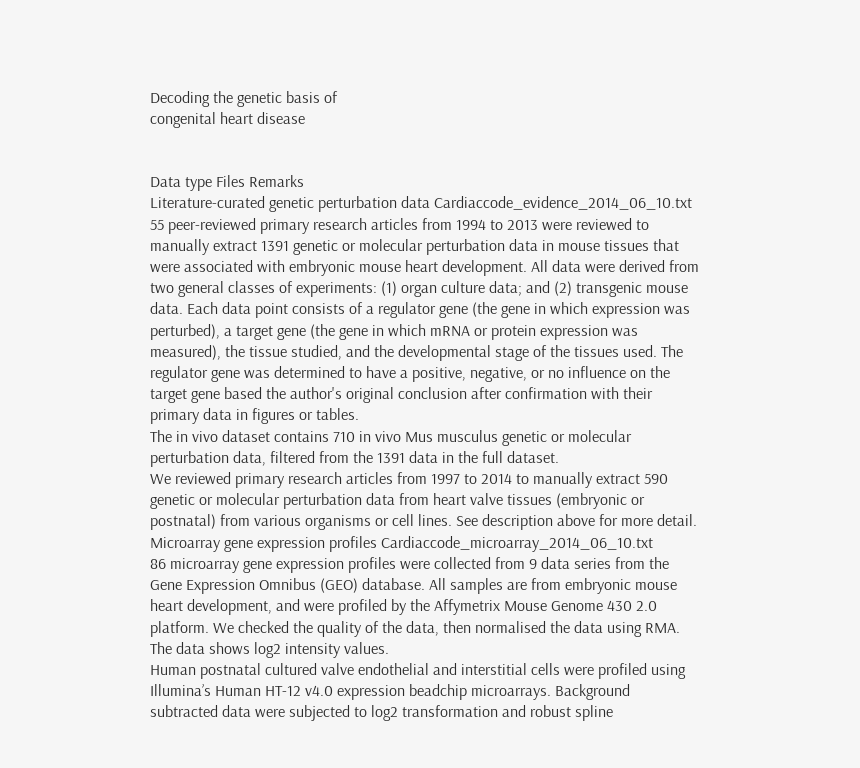Decoding the genetic basis of
congenital heart disease


Data type Files Remarks
Literature-curated genetic perturbation data Cardiaccode_evidence_2014_06_10.txt
55 peer-reviewed primary research articles from 1994 to 2013 were reviewed to manually extract 1391 genetic or molecular perturbation data in mouse tissues that were associated with embryonic mouse heart development. All data were derived from two general classes of experiments: (1) organ culture data; and (2) transgenic mouse data. Each data point consists of a regulator gene (the gene in which expression was perturbed), a target gene (the gene in which mRNA or protein expression was measured), the tissue studied, and the developmental stage of the tissues used. The regulator gene was determined to have a positive, negative, or no influence on the target gene based the author's original conclusion after confirmation with their primary data in figures or tables.
The in vivo dataset contains 710 in vivo Mus musculus genetic or molecular perturbation data, filtered from the 1391 data in the full dataset.
We reviewed primary research articles from 1997 to 2014 to manually extract 590 genetic or molecular perturbation data from heart valve tissues (embryonic or postnatal) from various organisms or cell lines. See description above for more detail.
Microarray gene expression profiles Cardiaccode_microarray_2014_06_10.txt
86 microarray gene expression profiles were collected from 9 data series from the Gene Expression Omnibus (GEO) database. All samples are from embryonic mouse heart development, and were profiled by the Affymetrix Mouse Genome 430 2.0 platform. We checked the quality of the data, then normalised the data using RMA. The data shows log2 intensity values.
Human postnatal cultured valve endothelial and interstitial cells were profiled using Illumina’s Human HT-12 v4.0 expression beadchip microarrays. Background subtracted data were subjected to log2 transformation and robust spline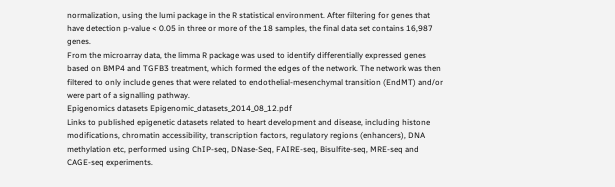normalization, using the lumi package in the R statistical environment. After filtering for genes that have detection p-value < 0.05 in three or more of the 18 samples, the final data set contains 16,987 genes.
From the microarray data, the limma R package was used to identify differentially expressed genes based on BMP4 and TGFB3 treatment, which formed the edges of the network. The network was then filtered to only include genes that were related to endothelial-mesenchymal transition (EndMT) and/or were part of a signalling pathway.
Epigenomics datasets Epigenomic_datasets_2014_08_12.pdf
Links to published epigenetic datasets related to heart development and disease, including histone modifications, chromatin accessibility, transcription factors, regulatory regions (enhancers), DNA methylation etc, performed using ChIP-seq, DNase-Seq, FAIRE-seq, Bisulfite-seq, MRE-seq and CAGE-seq experiments.